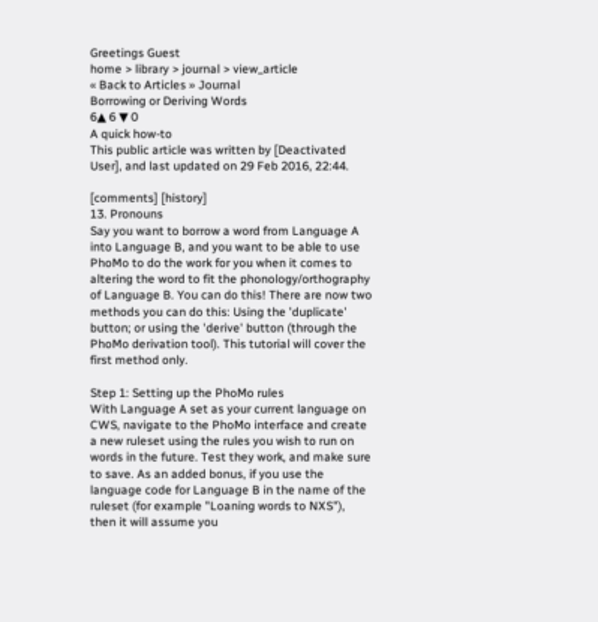Greetings Guest
home > library > journal > view_article
« Back to Articles » Journal
Borrowing or Deriving Words
6▲ 6 ▼ 0
A quick how-to
This public article was written by [Deactivated User], and last updated on 29 Feb 2016, 22:44.

[comments] [history]
13. Pronouns
Say you want to borrow a word from Language A into Language B, and you want to be able to use PhoMo to do the work for you when it comes to altering the word to fit the phonology/orthography of Language B. You can do this! There are now two methods you can do this: Using the 'duplicate' button; or using the 'derive' button (through the PhoMo derivation tool). This tutorial will cover the first method only.

Step 1: Setting up the PhoMo rules
With Language A set as your current language on CWS, navigate to the PhoMo interface and create a new ruleset using the rules you wish to run on words in the future. Test they work, and make sure to save. As an added bonus, if you use the language code for Language B in the name of the ruleset (for example "Loaning words to NXS"), then it will assume you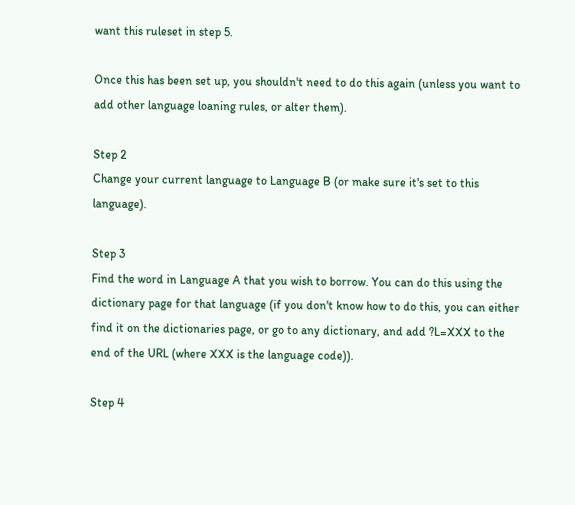want this ruleset in step 5.

Once this has been set up, you shouldn't need to do this again (unless you want to add other language loaning rules, or alter them).

Step 2
Change your current language to Language B (or make sure it's set to this language).

Step 3
Find the word in Language A that you wish to borrow. You can do this using the dictionary page for that language (if you don't know how to do this, you can either find it on the dictionaries page, or go to any dictionary, and add ?L=XXX to the end of the URL (where XXX is the language code)).

Step 4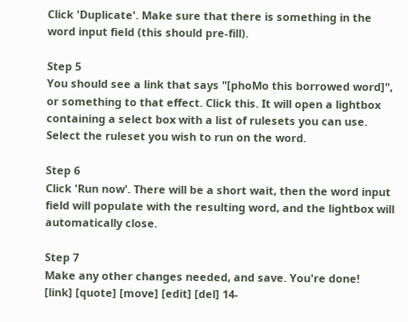Click 'Duplicate'. Make sure that there is something in the word input field (this should pre-fill).

Step 5
You should see a link that says "[phoMo this borrowed word]", or something to that effect. Click this. It will open a lightbox containing a select box with a list of rulesets you can use. Select the ruleset you wish to run on the word.

Step 6
Click 'Run now'. There will be a short wait, then the word input field will populate with the resulting word, and the lightbox will automatically close.

Step 7
Make any other changes needed, and save. You're done!
[link] [quote] [move] [edit] [del] 14-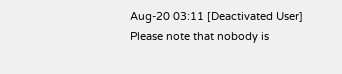Aug-20 03:11 [Deactivated User]
Please note that nobody is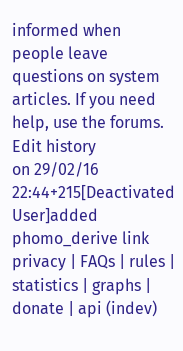informed when people leave questions on system articles. If you need help, use the forums.
Edit history
on 29/02/16 22:44+215[Deactivated User]added phomo_derive link
privacy | FAQs | rules | statistics | graphs | donate | api (indev)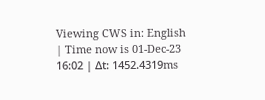Viewing CWS in: English | Time now is 01-Dec-23 16:02 | Δt: 1452.4319ms